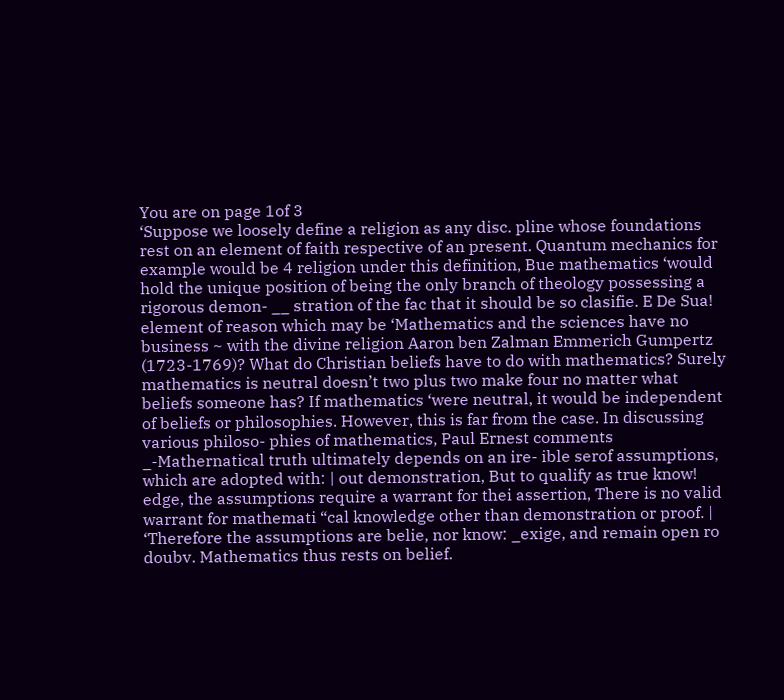You are on page 1of 3
‘Suppose we loosely define a religion as any disc. pline whose foundations rest on an element of faith respective of an present. Quantum mechanics for example would be 4 religion under this definition, Bue mathematics ‘would hold the unique position of being the only branch of theology possessing a rigorous demon- __ stration of the fac that it should be so clasifie. E De Sua! element of reason which may be ‘Mathematics and the sciences have no business ~ with the divine religion Aaron ben Zalman Emmerich Gumpertz (1723-1769)? What do Christian beliefs have to do with mathematics? Surely mathematics is neutral doesn’t two plus two make four no matter what beliefs someone has? If mathematics ‘were neutral, it would be independent of beliefs or philosophies. However, this is far from the case. In discussing various philoso- phies of mathematics, Paul Ernest comments _-Mathernatical truth ultimately depends on an ire- ible serof assumptions, which are adopted with: | out demonstration, But to qualify as true know! edge, the assumptions require a warrant for thei assertion, There is no valid warrant for mathemati “cal knowledge other than demonstration or proof. | ‘Therefore the assumptions are belie, nor know: _exige, and remain open ro doubv. Mathematics thus rests on belief.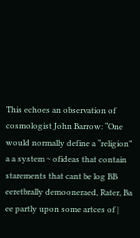This echoes an observation of cosmologist John Barrow: “One would normally define a “religion” a a system ~ ofideas that contain starements that cant be log BB eeretbrally demooneraed, Rater, Ba ee partly upon some artces of |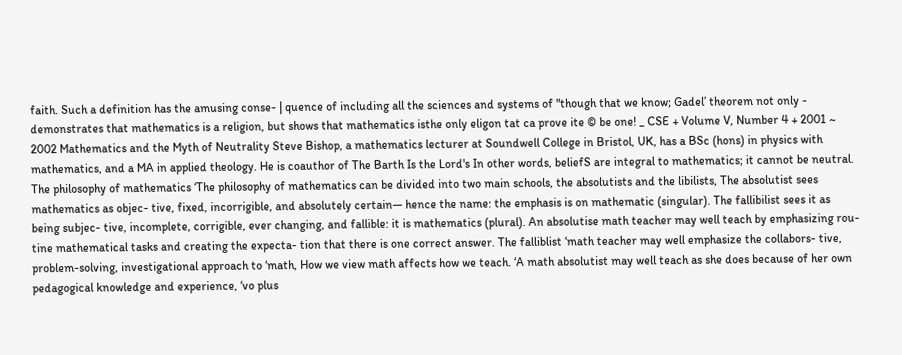faith. Such a definition has the amusing conse- | quence of including all the sciences and systems of "though that we know; Gadel’ theorem not only - demonstrates that mathematics is a religion, but shows that mathematics isthe only eligon tat ca prove ite © be one! _ CSE + Volume V, Number 4 + 2001 ~ 2002 Mathematics and the Myth of Neutrality Steve Bishop, a mathematics lecturer at Soundwell College in Bristol, UK, has a BSc (hons) in physics with mathematics, and a MA in applied theology. He is coauthor of The Barth Is the Lord's In other words, beliefS are integral to mathematics; it cannot be neutral. The philosophy of mathematics ‘The philosophy of mathematics can be divided into two main schools, the absolutists and the libilists, The absolutist sees mathematics as objec- tive, fixed, incorrigible, and absolutely certain— hence the name: the emphasis is on mathematic (singular). The fallibilist sees it as being subjec- tive, incomplete, corrigible, ever changing, and fallible: it is mathematics (plural). An absolutise math teacher may well teach by emphasizing rou- tine mathematical tasks and creating the expecta- tion that there is one correct answer. The falliblist ‘math teacher may well emphasize the collabors- tive, problem-solving, investigational approach to ‘math, How we view math affects how we teach. ‘A math absolutist may well teach as she does because of her own pedagogical knowledge and experience, ‘vo plus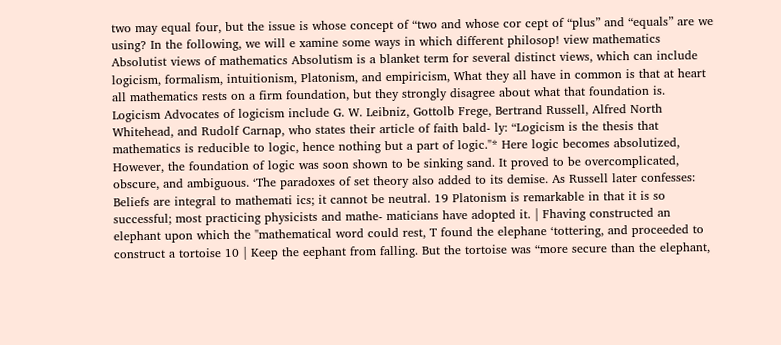two may equal four, but the issue is whose concept of “two and whose cor cept of “plus” and “equals” are we using? In the following, we will e xamine some ways in which different philosop! view mathematics Absolutist views of mathematics Absolutism is a blanket term for several distinct views, which can include logicism, formalism, intuitionism, Platonism, and empiricism, What they all have in common is that at heart all mathematics rests on a firm foundation, but they strongly disagree about what that foundation is. Logicism Advocates of logicism include G. W. Leibniz, Gottolb Frege, Bertrand Russell, Alfred North Whitehead, and Rudolf Carnap, who states their article of faith bald- ly: “Logicism is the thesis that mathematics is reducible to logic, hence nothing but a part of logic."* Here logic becomes absolutized, However, the foundation of logic was soon shown to be sinking sand. It proved to be overcomplicated, obscure, and ambiguous. ‘The paradoxes of set theory also added to its demise. As Russell later confesses: Beliefs are integral to mathemati ics; it cannot be neutral. 19 Platonism is remarkable in that it is so successful; most practicing physicists and mathe- maticians have adopted it. | Fhaving constructed an elephant upon which the "mathematical word could rest, T found the elephane ‘tottering, and proceeded to construct a tortoise 10 | Keep the eephant from falling. But the tortoise was “more secure than the elephant,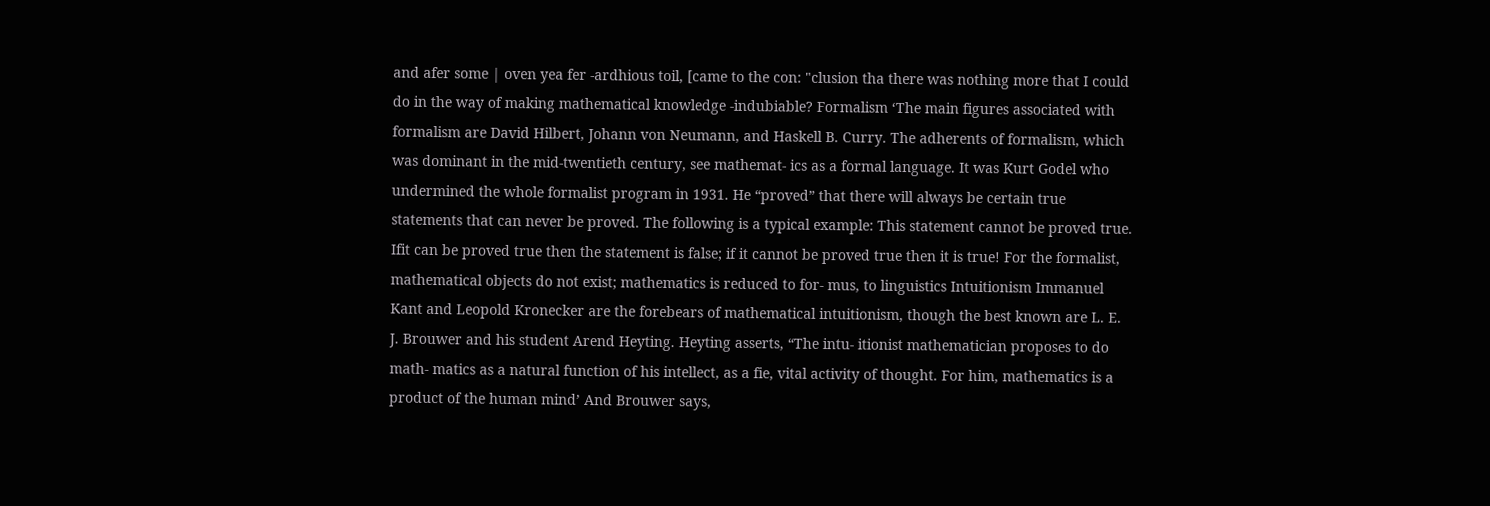and afer some | oven yea fer -ardhious toil, [came to the con: "clusion tha there was nothing more that I could do in the way of making mathematical knowledge -indubiable? Formalism ‘The main figures associated with formalism are David Hilbert, Johann von Neumann, and Haskell B. Curry. The adherents of formalism, which was dominant in the mid-twentieth century, see mathemat- ics as a formal language. It was Kurt Godel who undermined the whole formalist program in 1931. He “proved” that there will always be certain true statements that can never be proved. The following is a typical example: This statement cannot be proved true. Ifit can be proved true then the statement is false; if it cannot be proved true then it is true! For the formalist, mathematical objects do not exist; mathematics is reduced to for- mus, to linguistics Intuitionism Immanuel Kant and Leopold Kronecker are the forebears of mathematical intuitionism, though the best known are L. E. J. Brouwer and his student Arend Heyting. Heyting asserts, “The intu- itionist mathematician proposes to do math- matics as a natural function of his intellect, as a fie, vital activity of thought. For him, mathematics is a product of the human mind’ And Brouwer says,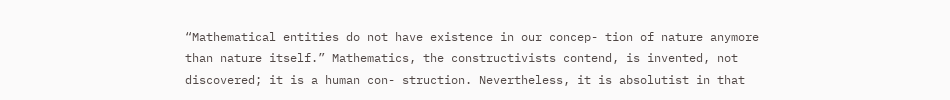“Mathematical entities do not have existence in our concep- tion of nature anymore than nature itself.” Mathematics, the constructivists contend, is invented, not discovered; it is a human con- struction. Nevertheless, it is absolutist in that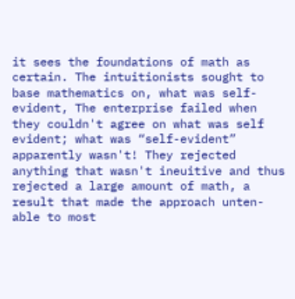it sees the foundations of math as certain. The intuitionists sought to base mathematics on, what was self-evident, The enterprise failed when they couldn't agree on what was self evident; what was “self-evident” apparently wasn't! They rejected anything that wasn't ineuitive and thus rejected a large amount of math, a result that made the approach unten- able to most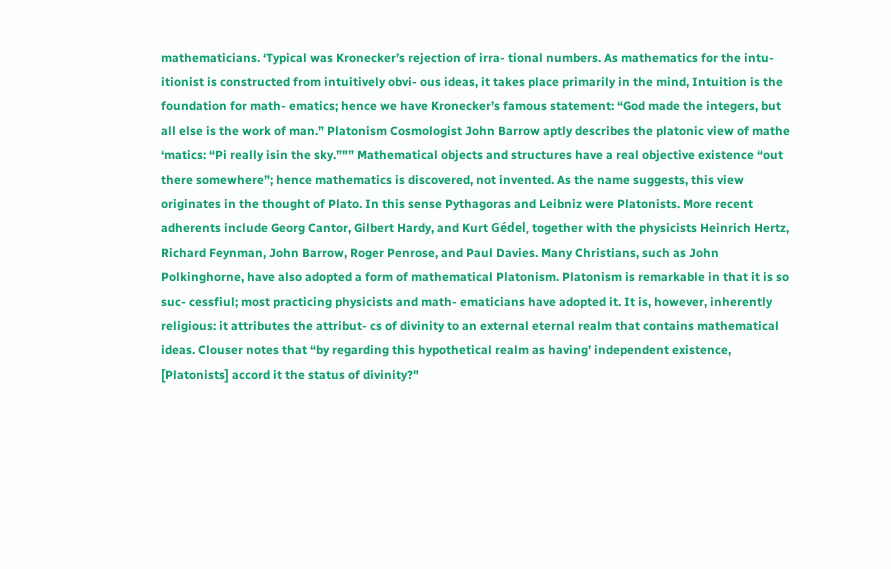mathematicians. ‘Typical was Kronecker’s rejection of irra- tional numbers. As mathematics for the intu- itionist is constructed from intuitively obvi- ous ideas, it takes place primarily in the mind, Intuition is the foundation for math- ematics; hence we have Kronecker’s famous statement: “God made the integers, but all else is the work of man.” Platonism Cosmologist John Barrow aptly describes the platonic view of mathe ‘matics: “Pi really isin the sky.”"” Mathematical objects and structures have a real objective existence “out there somewhere”; hence mathematics is discovered, not invented. As the name suggests, this view originates in the thought of Plato. In this sense Pythagoras and Leibniz were Platonists. More recent adherents include Georg Cantor, Gilbert Hardy, and Kurt Gédel, together with the physicists Heinrich Hertz, Richard Feynman, John Barrow, Roger Penrose, and Paul Davies. Many Christians, such as John Polkinghorne, have also adopted a form of mathematical Platonism. Platonism is remarkable in that it is so suc- cessfiul; most practicing physicists and math- ematicians have adopted it. It is, however, inherently religious: it attributes the attribut- cs of divinity to an external eternal realm that contains mathematical ideas. Clouser notes that “by regarding this hypothetical realm as having’ independent existence, [Platonists] accord it the status of divinity?"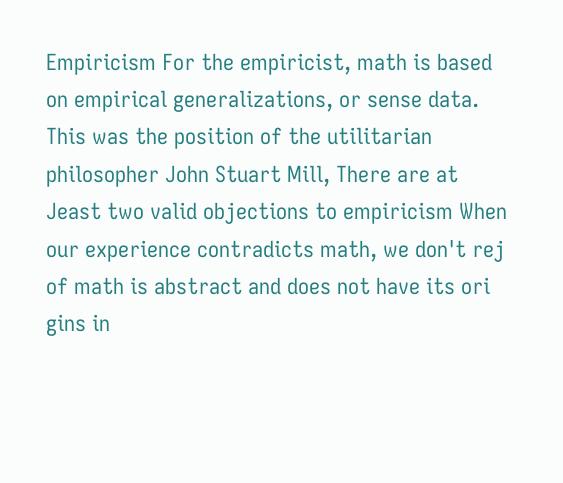Empiricism For the empiricist, math is based on empirical generalizations, or sense data. This was the position of the utilitarian philosopher John Stuart Mill, There are at Jeast two valid objections to empiricism When our experience contradicts math, we don't rej of math is abstract and does not have its ori gins in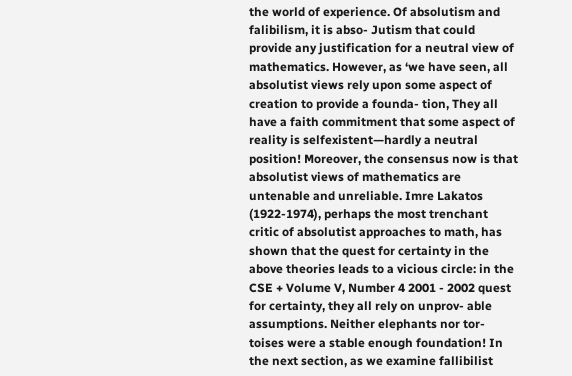the world of experience. Of absolutism and falibilism, it is abso- Jutism that could provide any justification for a neutral view of mathematics. However, as ‘we have seen, all absolutist views rely upon some aspect of creation to provide a founda- tion, They all have a faith commitment that some aspect of reality is selfexistent—hardly a neutral position! Moreover, the consensus now is that absolutist views of mathematics are untenable and unreliable. Imre Lakatos (1922-1974), perhaps the most trenchant critic of absolutist approaches to math, has shown that the quest for certainty in the above theories leads to a vicious circle: in the CSE + Volume V, Number 4 2001 - 2002 quest for certainty, they all rely on unprov- able assumptions. Neither elephants nor tor- toises were a stable enough foundation! In the next section, as we examine fallibilist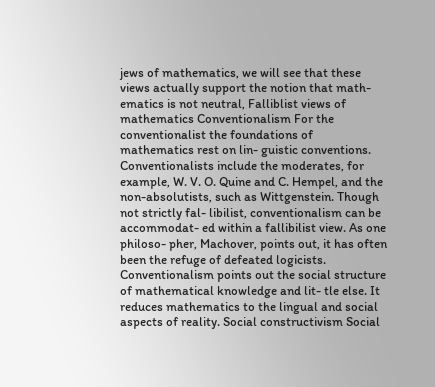jews of mathematics, we will see that these views actually support the notion that math- ematics is not neutral, Falliblist views of mathematics Conventionalism For the conventionalist the foundations of mathematics rest on lin- guistic conventions. Conventionalists include the moderates, for example, W. V. O. Quine and C. Hempel, and the non-absolutists, such as Wittgenstein. Though not strictly fal- libilist, conventionalism can be accommodat- ed within a fallibilist view. As one philoso- pher, Machover, points out, it has often been the refuge of defeated logicists. Conventionalism points out the social structure of mathematical knowledge and lit- tle else. It reduces mathematics to the lingual and social aspects of reality. Social constructivism Social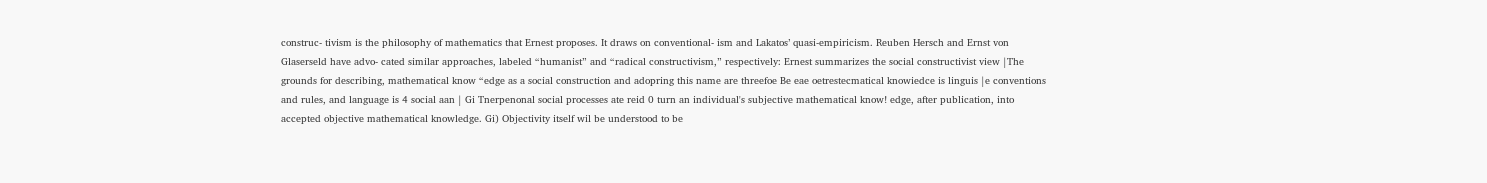construc- tivism is the philosophy of mathematics that Ernest proposes. It draws on conventional- ism and Lakatos’ quasi-empiricism. Reuben Hersch and Ernst von Glaserseld have advo- cated similar approaches, labeled “humanist” and “radical constructivism,” respectively: Ernest summarizes the social constructivist view |The grounds for describing, mathematical know “edge as a social construction and adopring this name are threefoe Be eae oetrestecmatical knowiedce is linguis |e conventions and rules, and language is 4 social aan | Gi Tnerpenonal social processes ate reid 0 turn an individual's subjective mathematical know! edge, after publication, into accepted objective mathematical knowledge. Gi) Objectivity itself wil be understood to be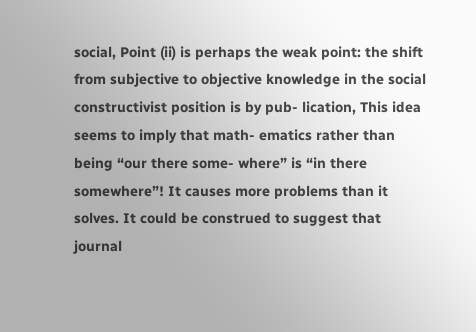social, Point (ii) is perhaps the weak point: the shift from subjective to objective knowledge in the social constructivist position is by pub- lication, This idea seems to imply that math- ematics rather than being “our there some- where” is “in there somewhere”! It causes more problems than it solves. It could be construed to suggest that journal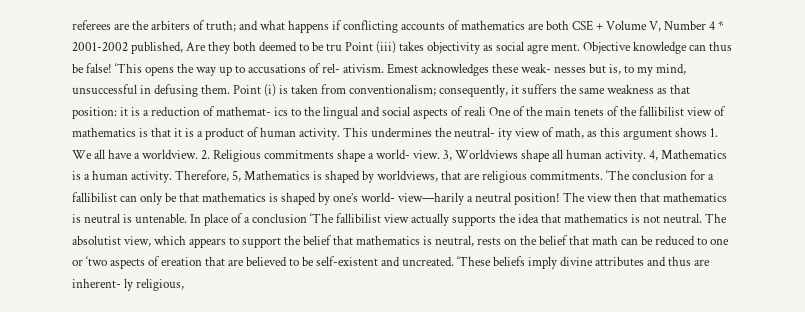referees are the arbiters of truth; and what happens if conflicting accounts of mathematics are both CSE + Volume V, Number 4 * 2001-2002 published, Are they both deemed to be tru Point (iii) takes objectivity as social agre ment. Objective knowledge can thus be false! ‘This opens the way up to accusations of rel- ativism. Emest acknowledges these weak- nesses but is, to my mind, unsuccessful in defusing them. Point (i) is taken from conventionalism; consequently, it suffers the same weakness as that position: it is a reduction of mathemat- ics to the lingual and social aspects of reali One of the main tenets of the fallibilist view of mathematics is that it is a product of human activity. This undermines the neutral- ity view of math, as this argument shows 1. We all have a worldview. 2. Religious commitments shape a world- view. 3, Worldviews shape all human activity. 4, Mathematics is a human activity. Therefore, 5, Mathematics is shaped by worldviews, that are religious commitments. ‘The conclusion for a fallibilist can only be that mathematics is shaped by one’s world- view—harily a neutral position! The view then that mathematics is neutral is untenable. In place of a conclusion ‘The fallibilist view actually supports the idea that mathematics is not neutral. The absolutist view, which appears to support the belief that mathematics is neutral, rests on the belief that math can be reduced to one or ‘two aspects of ereation that are believed to be self-existent and uncreated. ‘These beliefs imply divine attributes and thus are inherent- ly religious,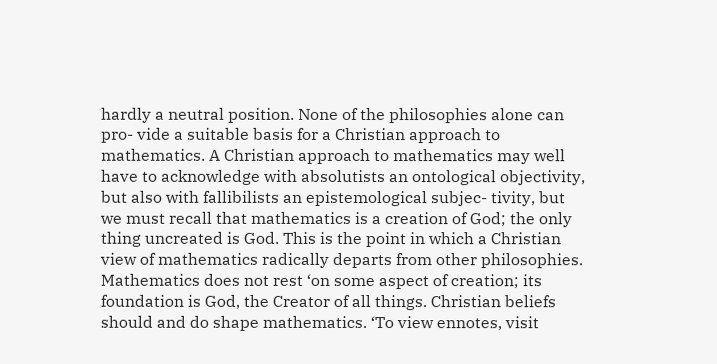hardly a neutral position. None of the philosophies alone can pro- vide a suitable basis for a Christian approach to mathematics. A Christian approach to mathematics may well have to acknowledge with absolutists an ontological objectivity, but also with fallibilists an epistemological subjec- tivity, but we must recall that mathematics is a creation of God; the only thing uncreated is God. This is the point in which a Christian view of mathematics radically departs from other philosophies. Mathematics does not rest ‘on some aspect of creation; its foundation is God, the Creator of all things. Christian beliefs should and do shape mathematics. ‘To view ennotes, visit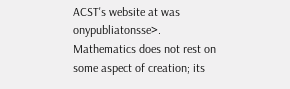ACST's website at was onypubliatonsse>. Mathematics does not rest on some aspect of creation; its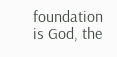foundation is God, the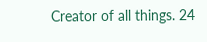Creator of all things. 24